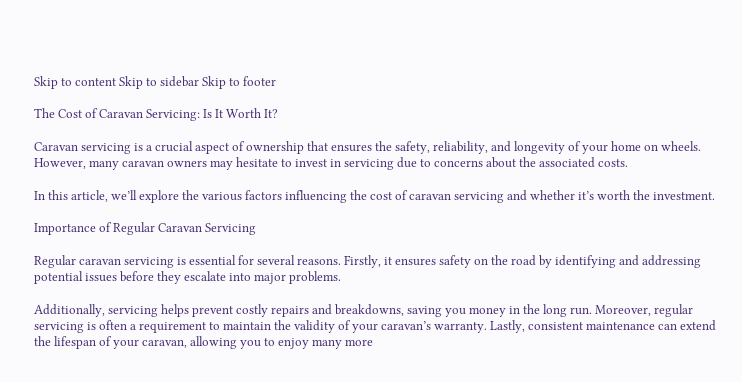Skip to content Skip to sidebar Skip to footer

The Cost of Caravan Servicing: Is It Worth It?

Caravan servicing is a crucial aspect of ownership that ensures the safety, reliability, and longevity of your home on wheels. However, many caravan owners may hesitate to invest in servicing due to concerns about the associated costs.

In this article, we’ll explore the various factors influencing the cost of caravan servicing and whether it’s worth the investment.

Importance of Regular Caravan Servicing

Regular caravan servicing is essential for several reasons. Firstly, it ensures safety on the road by identifying and addressing potential issues before they escalate into major problems.

Additionally, servicing helps prevent costly repairs and breakdowns, saving you money in the long run. Moreover, regular servicing is often a requirement to maintain the validity of your caravan’s warranty. Lastly, consistent maintenance can extend the lifespan of your caravan, allowing you to enjoy many more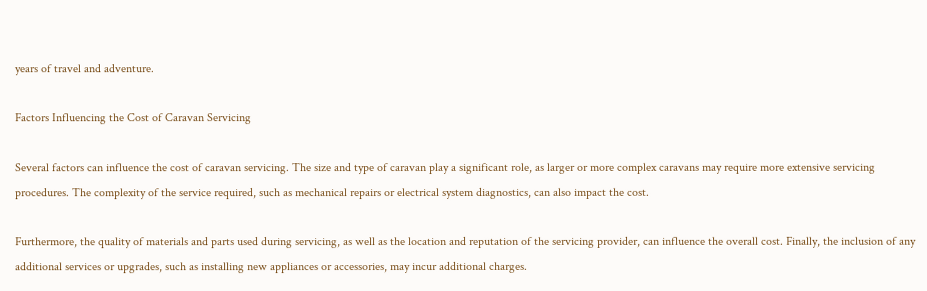years of travel and adventure.

Factors Influencing the Cost of Caravan Servicing

Several factors can influence the cost of caravan servicing. The size and type of caravan play a significant role, as larger or more complex caravans may require more extensive servicing procedures. The complexity of the service required, such as mechanical repairs or electrical system diagnostics, can also impact the cost.

Furthermore, the quality of materials and parts used during servicing, as well as the location and reputation of the servicing provider, can influence the overall cost. Finally, the inclusion of any additional services or upgrades, such as installing new appliances or accessories, may incur additional charges.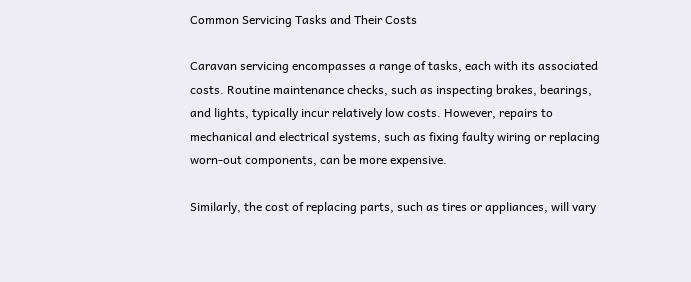Common Servicing Tasks and Their Costs

Caravan servicing encompasses a range of tasks, each with its associated costs. Routine maintenance checks, such as inspecting brakes, bearings, and lights, typically incur relatively low costs. However, repairs to mechanical and electrical systems, such as fixing faulty wiring or replacing worn-out components, can be more expensive.

Similarly, the cost of replacing parts, such as tires or appliances, will vary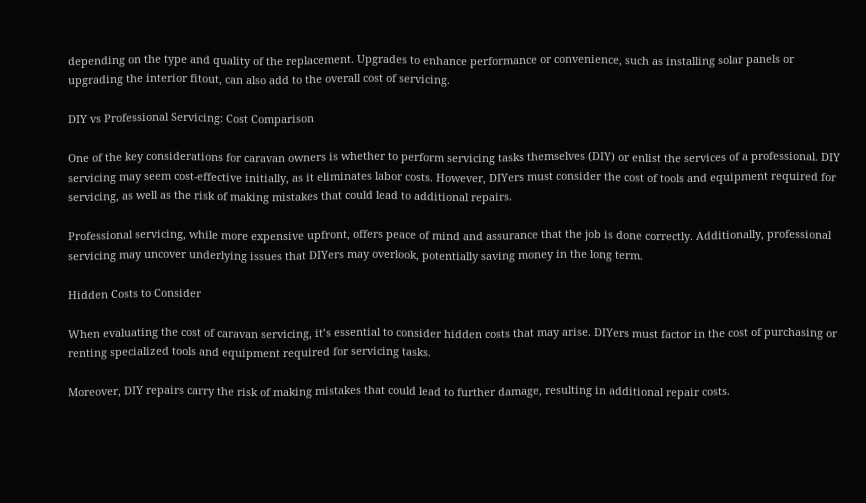depending on the type and quality of the replacement. Upgrades to enhance performance or convenience, such as installing solar panels or upgrading the interior fitout, can also add to the overall cost of servicing.

DIY vs Professional Servicing: Cost Comparison

One of the key considerations for caravan owners is whether to perform servicing tasks themselves (DIY) or enlist the services of a professional. DIY servicing may seem cost-effective initially, as it eliminates labor costs. However, DIYers must consider the cost of tools and equipment required for servicing, as well as the risk of making mistakes that could lead to additional repairs.

Professional servicing, while more expensive upfront, offers peace of mind and assurance that the job is done correctly. Additionally, professional servicing may uncover underlying issues that DIYers may overlook, potentially saving money in the long term.

Hidden Costs to Consider

When evaluating the cost of caravan servicing, it’s essential to consider hidden costs that may arise. DIYers must factor in the cost of purchasing or renting specialized tools and equipment required for servicing tasks.

Moreover, DIY repairs carry the risk of making mistakes that could lead to further damage, resulting in additional repair costs.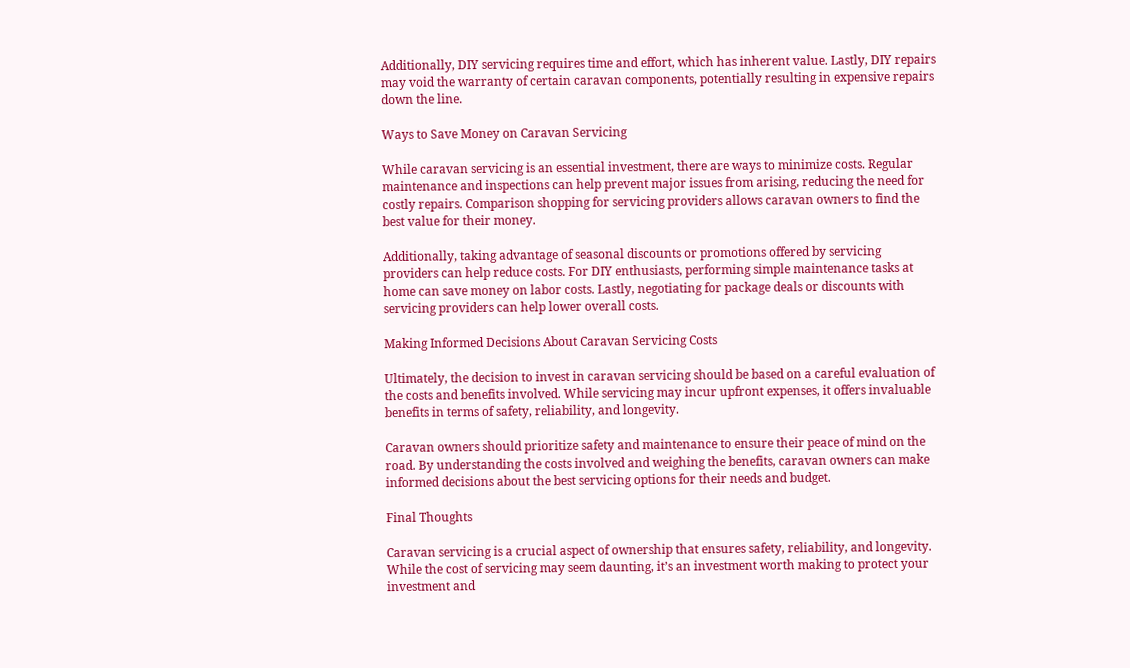Additionally, DIY servicing requires time and effort, which has inherent value. Lastly, DIY repairs may void the warranty of certain caravan components, potentially resulting in expensive repairs down the line.

Ways to Save Money on Caravan Servicing

While caravan servicing is an essential investment, there are ways to minimize costs. Regular maintenance and inspections can help prevent major issues from arising, reducing the need for costly repairs. Comparison shopping for servicing providers allows caravan owners to find the best value for their money.

Additionally, taking advantage of seasonal discounts or promotions offered by servicing providers can help reduce costs. For DIY enthusiasts, performing simple maintenance tasks at home can save money on labor costs. Lastly, negotiating for package deals or discounts with servicing providers can help lower overall costs.

Making Informed Decisions About Caravan Servicing Costs

Ultimately, the decision to invest in caravan servicing should be based on a careful evaluation of the costs and benefits involved. While servicing may incur upfront expenses, it offers invaluable benefits in terms of safety, reliability, and longevity.

Caravan owners should prioritize safety and maintenance to ensure their peace of mind on the road. By understanding the costs involved and weighing the benefits, caravan owners can make informed decisions about the best servicing options for their needs and budget.

Final Thoughts

Caravan servicing is a crucial aspect of ownership that ensures safety, reliability, and longevity. While the cost of servicing may seem daunting, it’s an investment worth making to protect your investment and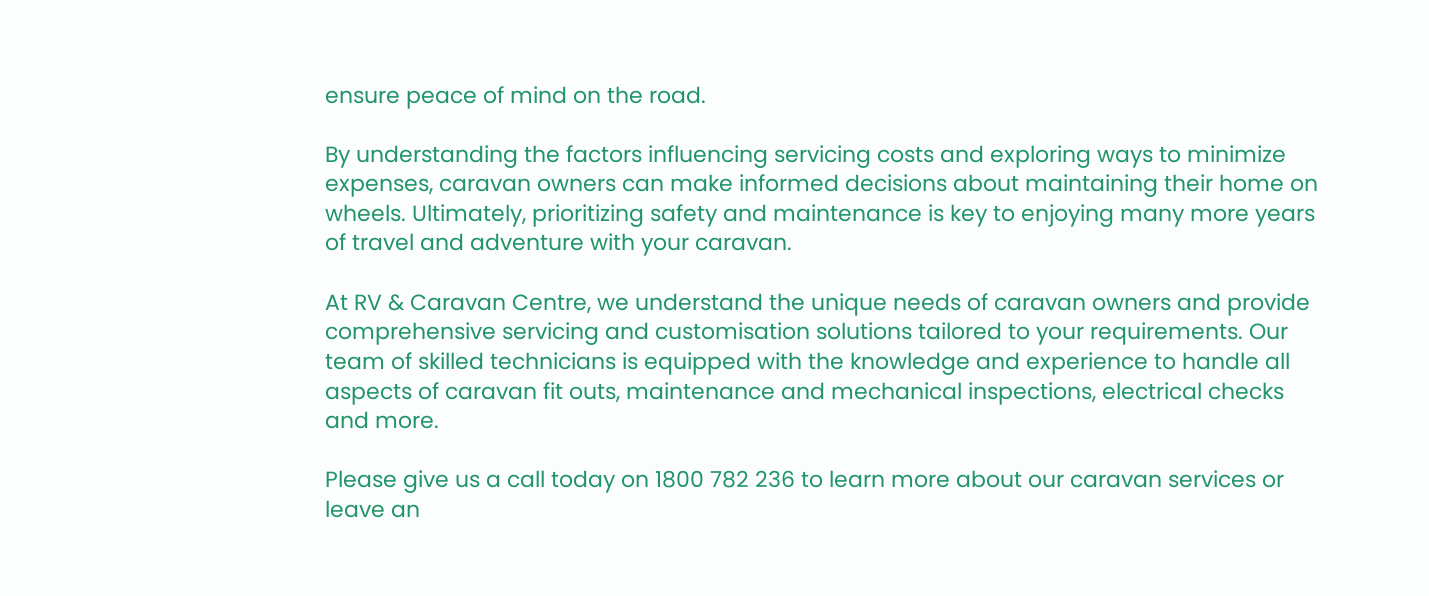ensure peace of mind on the road.

By understanding the factors influencing servicing costs and exploring ways to minimize expenses, caravan owners can make informed decisions about maintaining their home on wheels. Ultimately, prioritizing safety and maintenance is key to enjoying many more years of travel and adventure with your caravan.

At RV & Caravan Centre, we understand the unique needs of caravan owners and provide comprehensive servicing and customisation solutions tailored to your requirements. Our team of skilled technicians is equipped with the knowledge and experience to handle all aspects of caravan fit outs, maintenance and mechanical inspections, electrical checks and more.

Please give us a call today on 1800 782 236 to learn more about our caravan services or leave an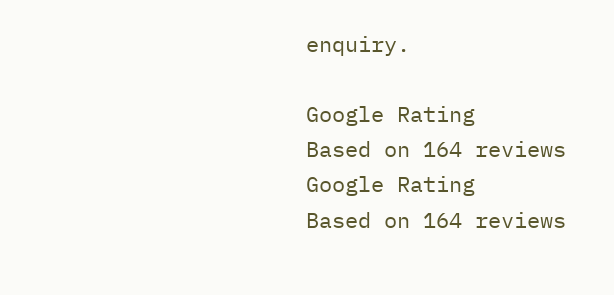enquiry.

Google Rating
Based on 164 reviews
Google Rating
Based on 164 reviews